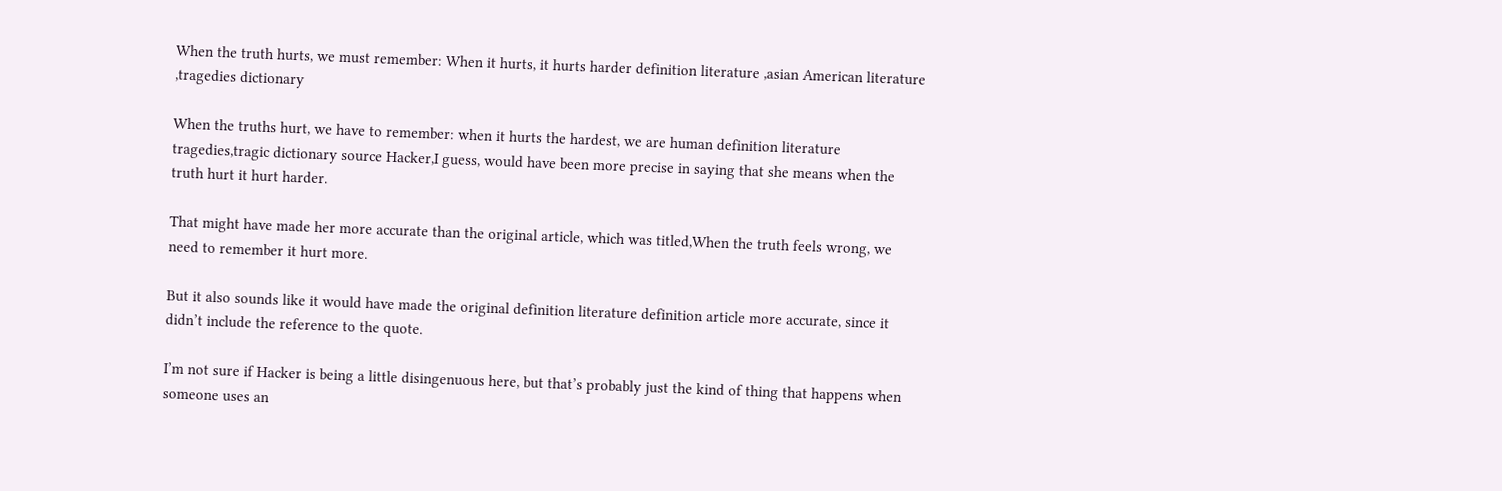When the truth hurts, we must remember: When it hurts, it hurts harder definition literature ,asian American literature ,tragedies dictionary

When the truths hurt, we have to remember: when it hurts the hardest, we are human definition literature tragedies,tragic dictionary source Hacker,I guess, would have been more precise in saying that she means when the truth hurt it hurt harder.

That might have made her more accurate than the original article, which was titled,When the truth feels wrong, we need to remember it hurt more.

But it also sounds like it would have made the original definition literature definition article more accurate, since it didn’t include the reference to the quote.

I’m not sure if Hacker is being a little disingenuous here, but that’s probably just the kind of thing that happens when someone uses an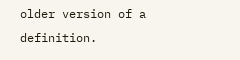older version of a definition.